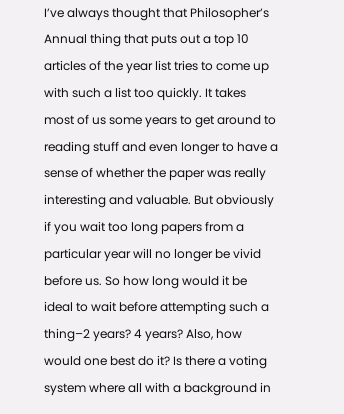I’ve always thought that Philosopher’s Annual thing that puts out a top 10 articles of the year list tries to come up with such a list too quickly. It takes most of us some years to get around to reading stuff and even longer to have a sense of whether the paper was really interesting and valuable. But obviously if you wait too long papers from a particular year will no longer be vivid before us. So how long would it be ideal to wait before attempting such a thing–2 years? 4 years? Also, how would one best do it? Is there a voting system where all with a background in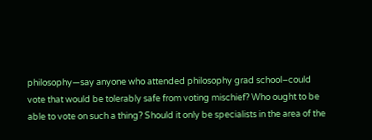philosophy—say anyone who attended philosophy grad school–could vote that would be tolerably safe from voting mischief? Who ought to be able to vote on such a thing? Should it only be specialists in the area of the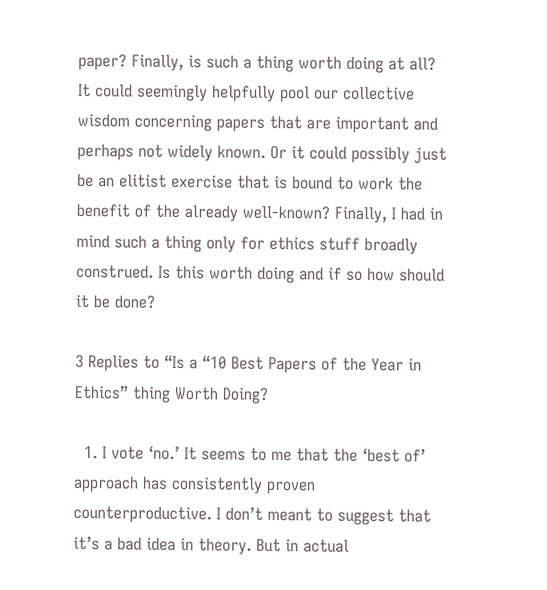paper? Finally, is such a thing worth doing at all? It could seemingly helpfully pool our collective wisdom concerning papers that are important and perhaps not widely known. Or it could possibly just be an elitist exercise that is bound to work the benefit of the already well-known? Finally, I had in mind such a thing only for ethics stuff broadly construed. Is this worth doing and if so how should it be done?

3 Replies to “Is a “10 Best Papers of the Year in Ethics” thing Worth Doing?

  1. I vote ‘no.’ It seems to me that the ‘best of’ approach has consistently proven counterproductive. I don’t meant to suggest that it’s a bad idea in theory. But in actual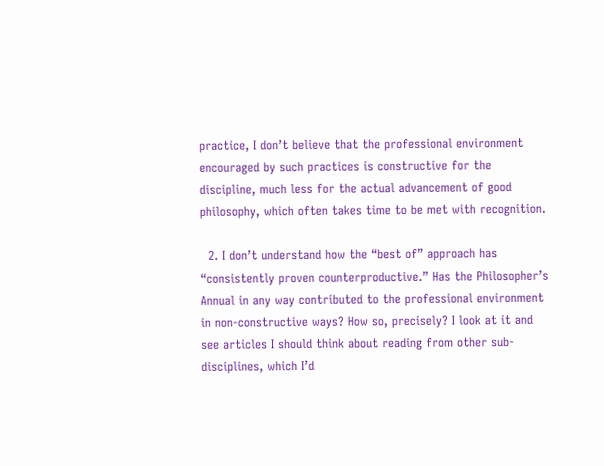practice, I don’t believe that the professional environment encouraged by such practices is constructive for the discipline, much less for the actual advancement of good philosophy, which often takes time to be met with recognition.

  2. I don’t understand how the “best of” approach has “consistently proven counterproductive.” Has the Philosopher’s Annual in any way contributed to the professional environment in non-constructive ways? How so, precisely? I look at it and see articles I should think about reading from other sub-disciplines, which I’d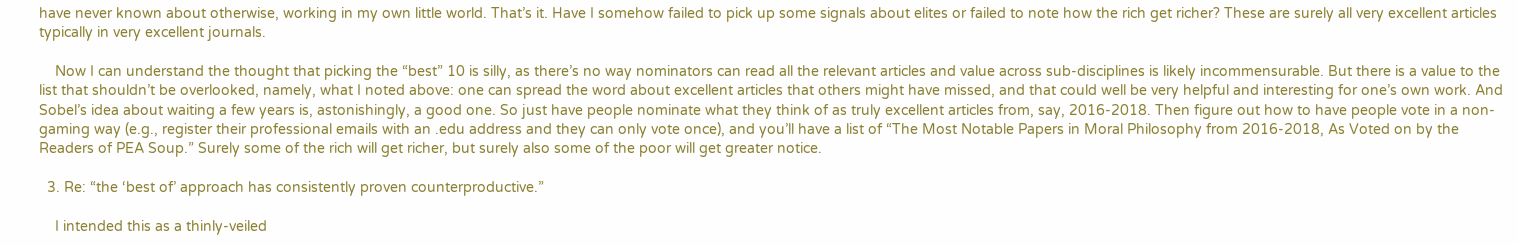have never known about otherwise, working in my own little world. That’s it. Have I somehow failed to pick up some signals about elites or failed to note how the rich get richer? These are surely all very excellent articles typically in very excellent journals.

    Now I can understand the thought that picking the “best” 10 is silly, as there’s no way nominators can read all the relevant articles and value across sub-disciplines is likely incommensurable. But there is a value to the list that shouldn’t be overlooked, namely, what I noted above: one can spread the word about excellent articles that others might have missed, and that could well be very helpful and interesting for one’s own work. And Sobel’s idea about waiting a few years is, astonishingly, a good one. So just have people nominate what they think of as truly excellent articles from, say, 2016-2018. Then figure out how to have people vote in a non-gaming way (e.g., register their professional emails with an .edu address and they can only vote once), and you’ll have a list of “The Most Notable Papers in Moral Philosophy from 2016-2018, As Voted on by the Readers of PEA Soup.” Surely some of the rich will get richer, but surely also some of the poor will get greater notice.

  3. Re: “the ‘best of’ approach has consistently proven counterproductive.”

    I intended this as a thinly-veiled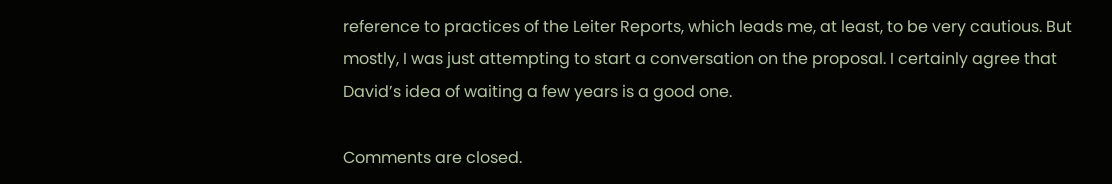reference to practices of the Leiter Reports, which leads me, at least, to be very cautious. But mostly, I was just attempting to start a conversation on the proposal. I certainly agree that David’s idea of waiting a few years is a good one.

Comments are closed.